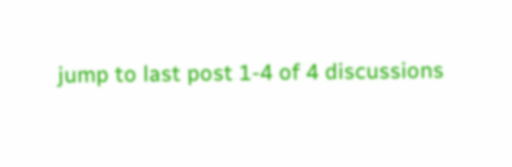jump to last post 1-4 of 4 discussions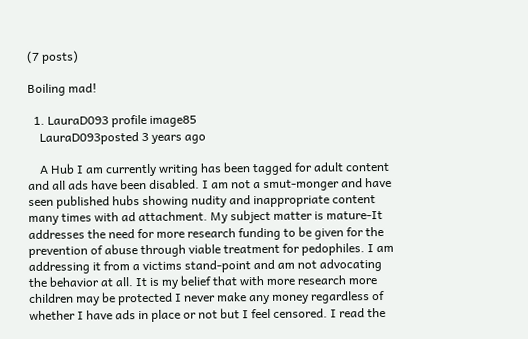(7 posts)

Boiling mad!

  1. LauraD093 profile image85
    LauraD093posted 3 years ago

    A Hub I am currently writing has been tagged for adult content and all ads have been disabled. I am not a smut-monger and have seen published hubs showing nudity and inappropriate content many times with ad attachment. My subject matter is mature-It addresses the need for more research funding to be given for the prevention of abuse through viable treatment for pedophiles. I am addressing it from a victims stand-point and am not advocating the behavior at all. It is my belief that with more research more children may be protected I never make any money regardless of whether I have ads in place or not but I feel censored. I read the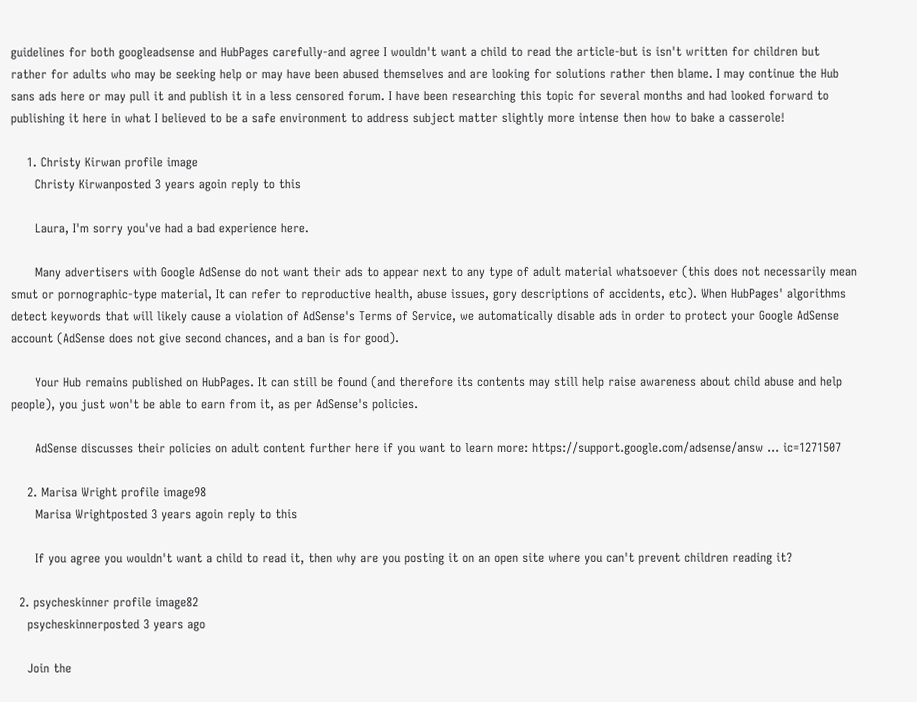guidelines for both googleadsense and HubPages carefully-and agree I wouldn't want a child to read the article-but is isn't written for children but rather for adults who may be seeking help or may have been abused themselves and are looking for solutions rather then blame. I may continue the Hub sans ads here or may pull it and publish it in a less censored forum. I have been researching this topic for several months and had looked forward to publishing it here in what I believed to be a safe environment to address subject matter slightly more intense then how to bake a casserole!

    1. Christy Kirwan profile image
      Christy Kirwanposted 3 years agoin reply to this

      Laura, I'm sorry you've had a bad experience here.

      Many advertisers with Google AdSense do not want their ads to appear next to any type of adult material whatsoever (this does not necessarily mean smut or pornographic-type material, It can refer to reproductive health, abuse issues, gory descriptions of accidents, etc). When HubPages' algorithms detect keywords that will likely cause a violation of AdSense's Terms of Service, we automatically disable ads in order to protect your Google AdSense account (AdSense does not give second chances, and a ban is for good).

      Your Hub remains published on HubPages. It can still be found (and therefore its contents may still help raise awareness about child abuse and help people), you just won't be able to earn from it, as per AdSense's policies.

      AdSense discusses their policies on adult content further here if you want to learn more: https://support.google.com/adsense/answ … ic=1271507

    2. Marisa Wright profile image98
      Marisa Wrightposted 3 years agoin reply to this

      If you agree you wouldn't want a child to read it, then why are you posting it on an open site where you can't prevent children reading it?

  2. psycheskinner profile image82
    psycheskinnerposted 3 years ago

    Join the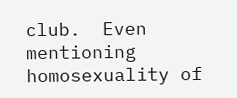club.  Even mentioning homosexuality of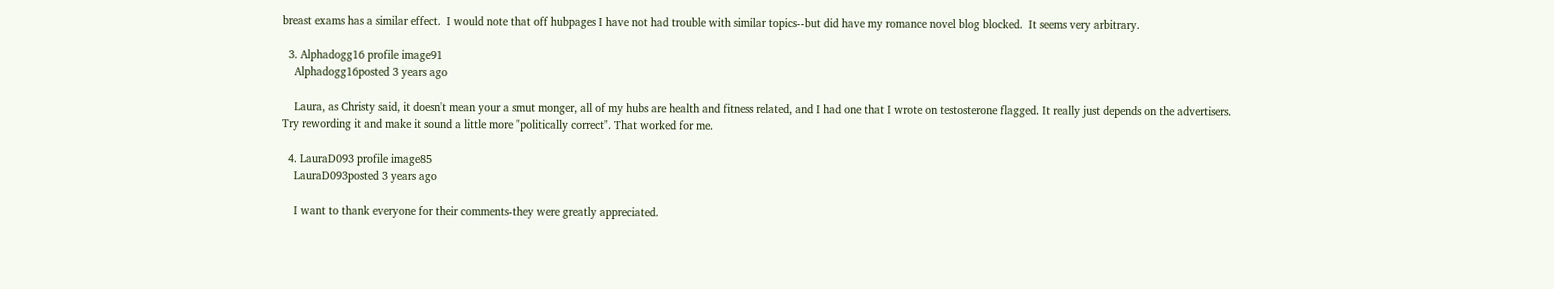breast exams has a similar effect.  I would note that off hubpages I have not had trouble with similar topics--but did have my romance novel blog blocked.  It seems very arbitrary.

  3. Alphadogg16 profile image91
    Alphadogg16posted 3 years ago

    Laura, as Christy said, it doesn't mean your a smut monger, all of my hubs are health and fitness related, and I had one that I wrote on testosterone flagged. It really just depends on the advertisers. Try rewording it and make it sound a little more "politically correct". That worked for me.

  4. LauraD093 profile image85
    LauraD093posted 3 years ago

    I want to thank everyone for their comments-they were greatly appreciated.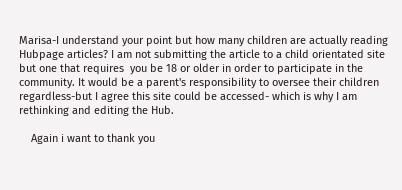Marisa-I understand your point but how many children are actually reading Hubpage articles? I am not submitting the article to a child orientated site but one that requires  you be 18 or older in order to participate in the community. It would be a parent's responsibility to oversee their children regardless-but I agree this site could be accessed- which is why I am rethinking and editing the Hub.

    Again i want to thank you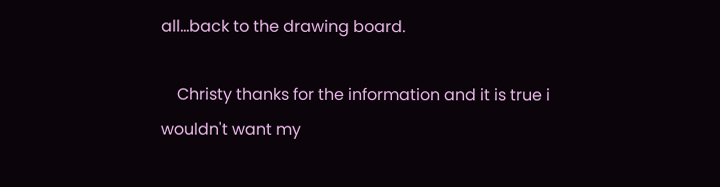all...back to the drawing board.

    Christy thanks for the information and it is true i wouldn't want my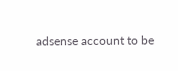adsense account to be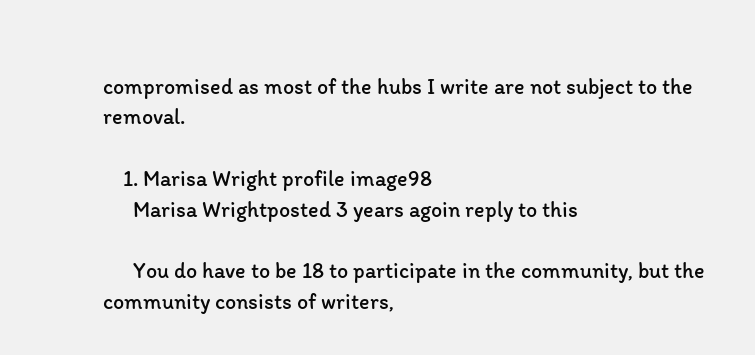compromised as most of the hubs I write are not subject to the removal.

    1. Marisa Wright profile image98
      Marisa Wrightposted 3 years agoin reply to this

      You do have to be 18 to participate in the community, but the community consists of writers,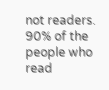not readers.  90% of the people who read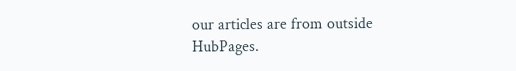our articles are from outside HubPages.